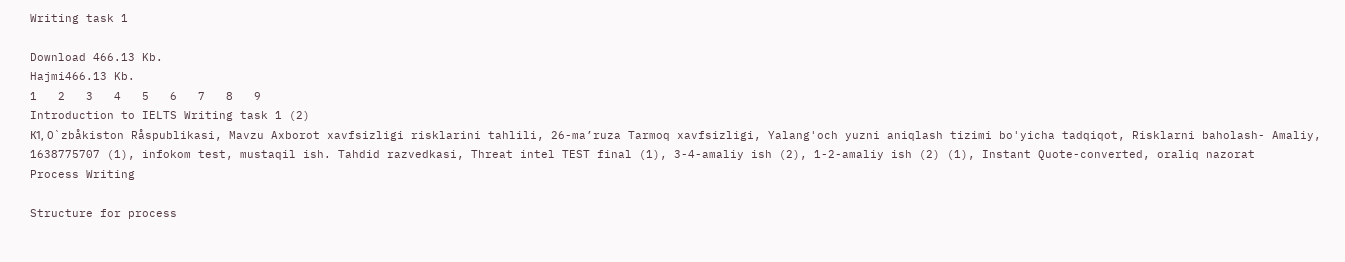Writing task 1

Download 466.13 Kb.
Hajmi466.13 Kb.
1   2   3   4   5   6   7   8   9
Introduction to IELTS Writing task 1 (2)
К1, O`zbåkiston Råspublikasi, Mavzu Axborot xavfsizligi risklarini tahlili, 26-ma’ruza Tarmoq xavfsizligi, Yalang'och yuzni aniqlash tizimi bo'yicha tadqiqot, Risklarni baholash- Amaliy, 1638775707 (1), infokom test, mustaqil ish. Tahdid razvedkasi, Threat intel TEST final (1), 3-4-amaliy ish (2), 1-2-amaliy ish (2) (1), Instant Quote-converted, oraliq nazorat
Process Writing

Structure for process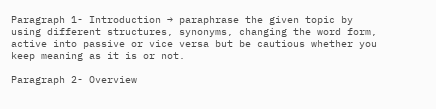Paragraph 1- Introduction → paraphrase the given topic by using different structures, synonyms, changing the word form, active into passive or vice versa but be cautious whether you keep meaning as it is or not.

Paragraph 2- Overview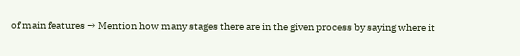of main features → Mention how many stages there are in the given process by saying where it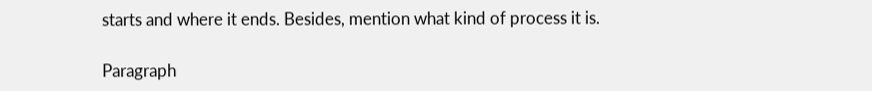starts and where it ends. Besides, mention what kind of process it is.

Paragraph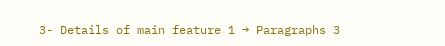3- Details of main feature 1 → Paragraphs 3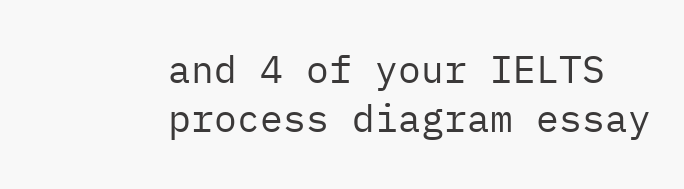and 4 of your IELTS process diagram essay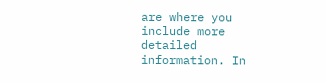are where you include more detailed information. In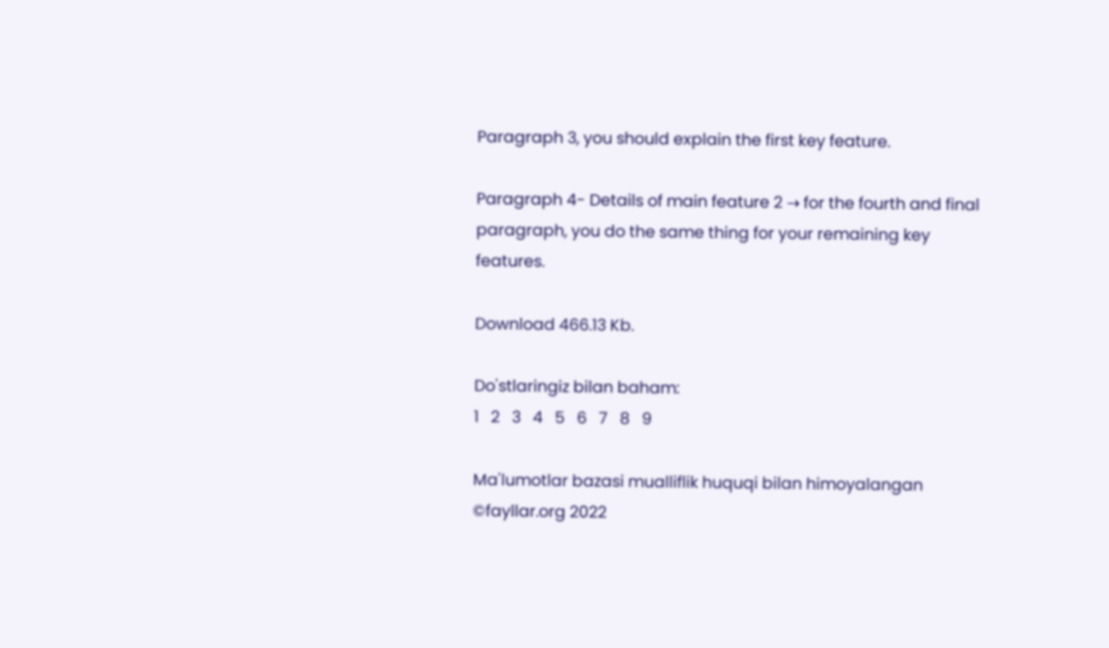Paragraph 3, you should explain the first key feature.

Paragraph 4- Details of main feature 2 → for the fourth and final paragraph, you do the same thing for your remaining key features.

Download 466.13 Kb.

Do'stlaringiz bilan baham:
1   2   3   4   5   6   7   8   9

Ma'lumotlar bazasi mualliflik huquqi bilan himoyalangan ©fayllar.org 2022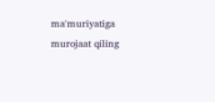ma'muriyatiga murojaat qiling